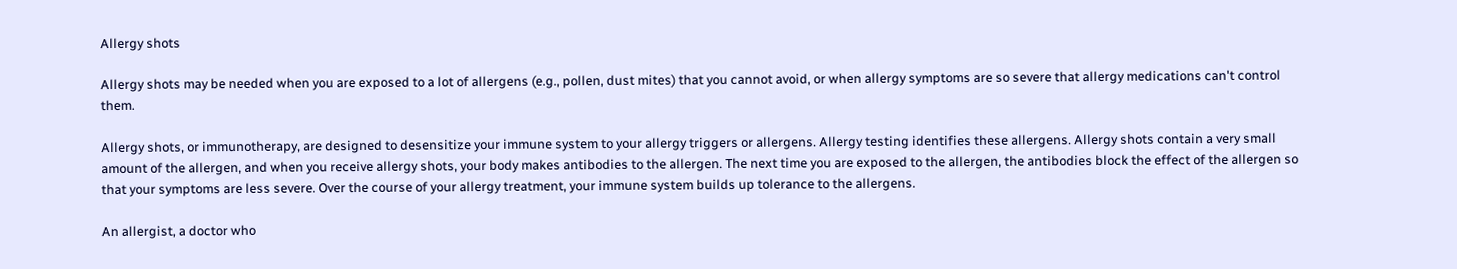Allergy shots

Allergy shots may be needed when you are exposed to a lot of allergens (e.g., pollen, dust mites) that you cannot avoid, or when allergy symptoms are so severe that allergy medications can't control them.

Allergy shots, or immunotherapy, are designed to desensitize your immune system to your allergy triggers or allergens. Allergy testing identifies these allergens. Allergy shots contain a very small amount of the allergen, and when you receive allergy shots, your body makes antibodies to the allergen. The next time you are exposed to the allergen, the antibodies block the effect of the allergen so that your symptoms are less severe. Over the course of your allergy treatment, your immune system builds up tolerance to the allergens.

An allergist, a doctor who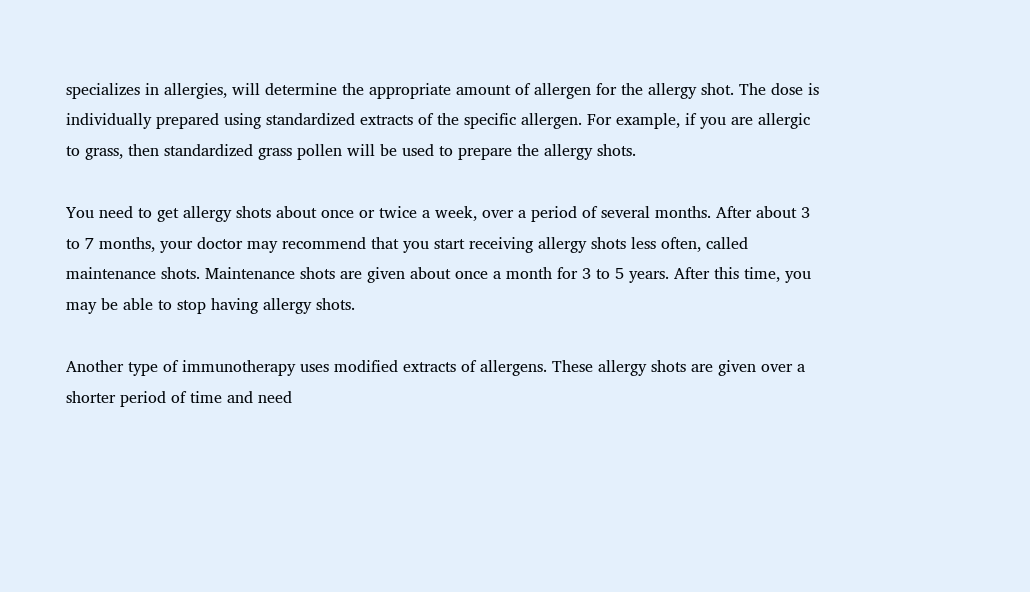specializes in allergies, will determine the appropriate amount of allergen for the allergy shot. The dose is individually prepared using standardized extracts of the specific allergen. For example, if you are allergic to grass, then standardized grass pollen will be used to prepare the allergy shots.

You need to get allergy shots about once or twice a week, over a period of several months. After about 3 to 7 months, your doctor may recommend that you start receiving allergy shots less often, called maintenance shots. Maintenance shots are given about once a month for 3 to 5 years. After this time, you may be able to stop having allergy shots.

Another type of immunotherapy uses modified extracts of allergens. These allergy shots are given over a shorter period of time and need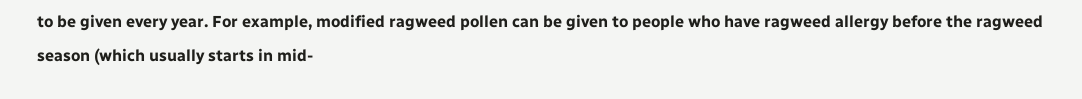to be given every year. For example, modified ragweed pollen can be given to people who have ragweed allergy before the ragweed season (which usually starts in mid-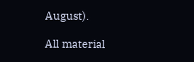August).

All material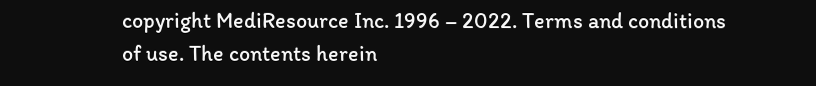copyright MediResource Inc. 1996 – 2022. Terms and conditions of use. The contents herein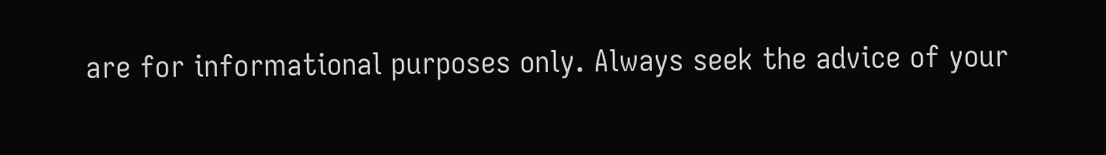are for informational purposes only. Always seek the advice of your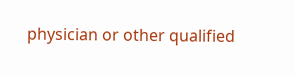physician or other qualified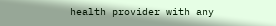health provider with any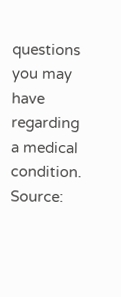questions you may have regarding a medical condition. Source: